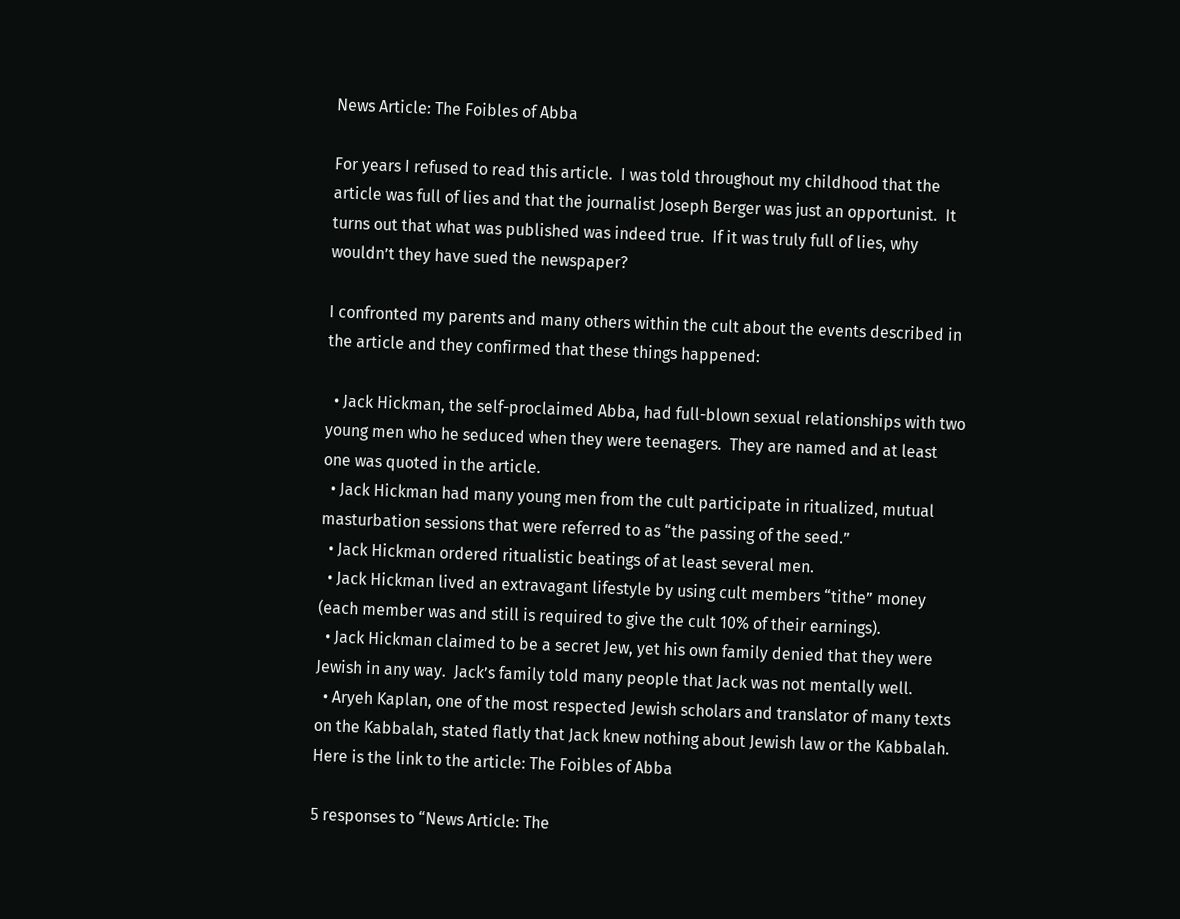News Article: The Foibles of Abba

For years I refused to read this article.  I was told throughout my childhood that the article was full of lies and that the journalist Joseph Berger was just an opportunist.  It turns out that what was published was indeed true.  If it was truly full of lies, why wouldn’t they have sued the newspaper?

I confronted my parents and many others within the cult about the events described in the article and they confirmed that these things happened:

  • Jack Hickman, the self-proclaimed Abba, had full-blown sexual relationships with two young men who he seduced when they were teenagers.  They are named and at least one was quoted in the article.
  • Jack Hickman had many young men from the cult participate in ritualized, mutual masturbation sessions that were referred to as “the passing of the seed.”
  • Jack Hickman ordered ritualistic beatings of at least several men.
  • Jack Hickman lived an extravagant lifestyle by using cult members “tithe” money (each member was and still is required to give the cult 10% of their earnings).
  • Jack Hickman claimed to be a secret Jew, yet his own family denied that they were Jewish in any way.  Jack’s family told many people that Jack was not mentally well.
  • Aryeh Kaplan, one of the most respected Jewish scholars and translator of many texts on the Kabbalah, stated flatly that Jack knew nothing about Jewish law or the Kabbalah.
Here is the link to the article: The Foibles of Abba

5 responses to “News Article: The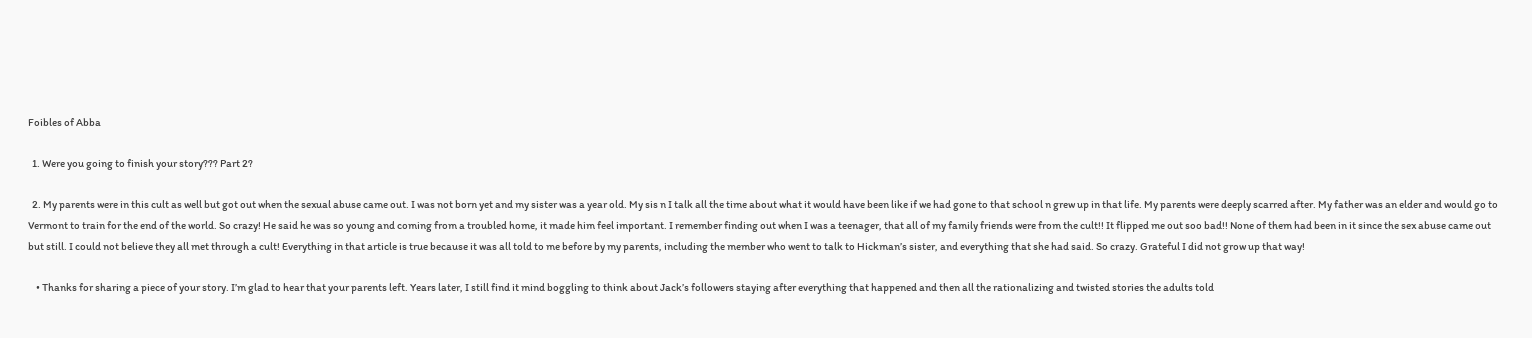Foibles of Abba

  1. Were you going to finish your story??? Part 2?

  2. My parents were in this cult as well but got out when the sexual abuse came out. I was not born yet and my sister was a year old. My sis n I talk all the time about what it would have been like if we had gone to that school n grew up in that life. My parents were deeply scarred after. My father was an elder and would go to Vermont to train for the end of the world. So crazy! He said he was so young and coming from a troubled home, it made him feel important. I remember finding out when I was a teenager, that all of my family friends were from the cult!! It flipped me out soo bad!! None of them had been in it since the sex abuse came out but still. I could not believe they all met through a cult! Everything in that article is true because it was all told to me before by my parents, including the member who went to talk to Hickman’s sister, and everything that she had said. So crazy. Grateful I did not grow up that way!

    • Thanks for sharing a piece of your story. I’m glad to hear that your parents left. Years later, I still find it mind boggling to think about Jack’s followers staying after everything that happened and then all the rationalizing and twisted stories the adults told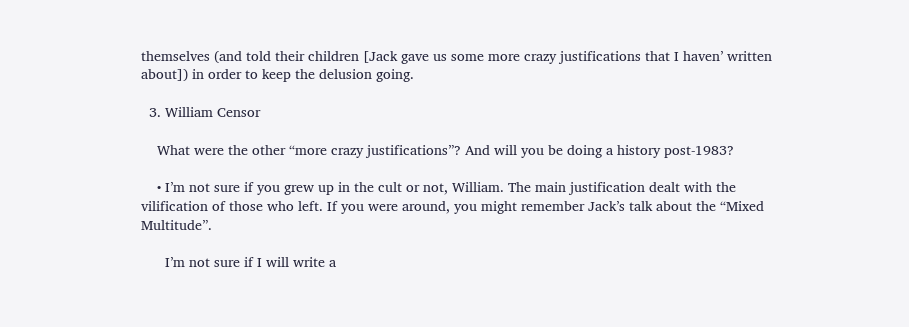themselves (and told their children [Jack gave us some more crazy justifications that I haven’ written about]) in order to keep the delusion going.

  3. William Censor

    What were the other “more crazy justifications”? And will you be doing a history post-1983?

    • I’m not sure if you grew up in the cult or not, William. The main justification dealt with the vilification of those who left. If you were around, you might remember Jack’s talk about the “Mixed Multitude”.

      I’m not sure if I will write a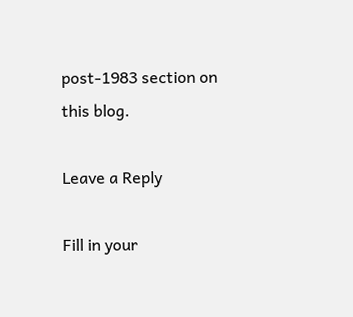post-1983 section on this blog.

Leave a Reply

Fill in your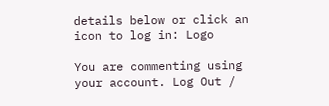details below or click an icon to log in: Logo

You are commenting using your account. Log Out /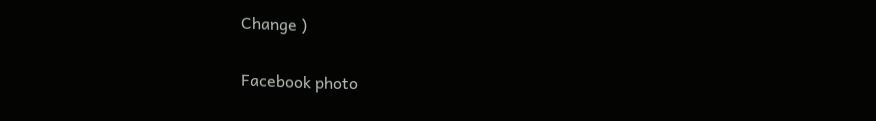Change )

Facebook photo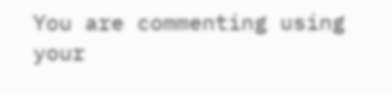You are commenting using your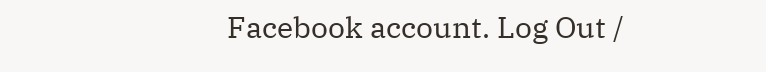Facebook account. Log Out /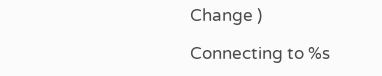Change )

Connecting to %s